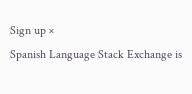Sign up ×
Spanish Language Stack Exchange is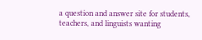a question and answer site for students, teachers, and linguists wanting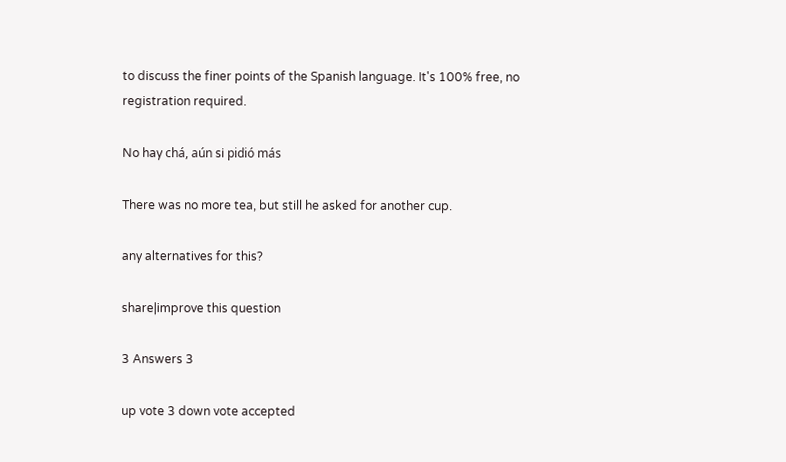to discuss the finer points of the Spanish language. It's 100% free, no registration required.

No hay chá, aún si pidió más

There was no more tea, but still he asked for another cup.

any alternatives for this?

share|improve this question

3 Answers 3

up vote 3 down vote accepted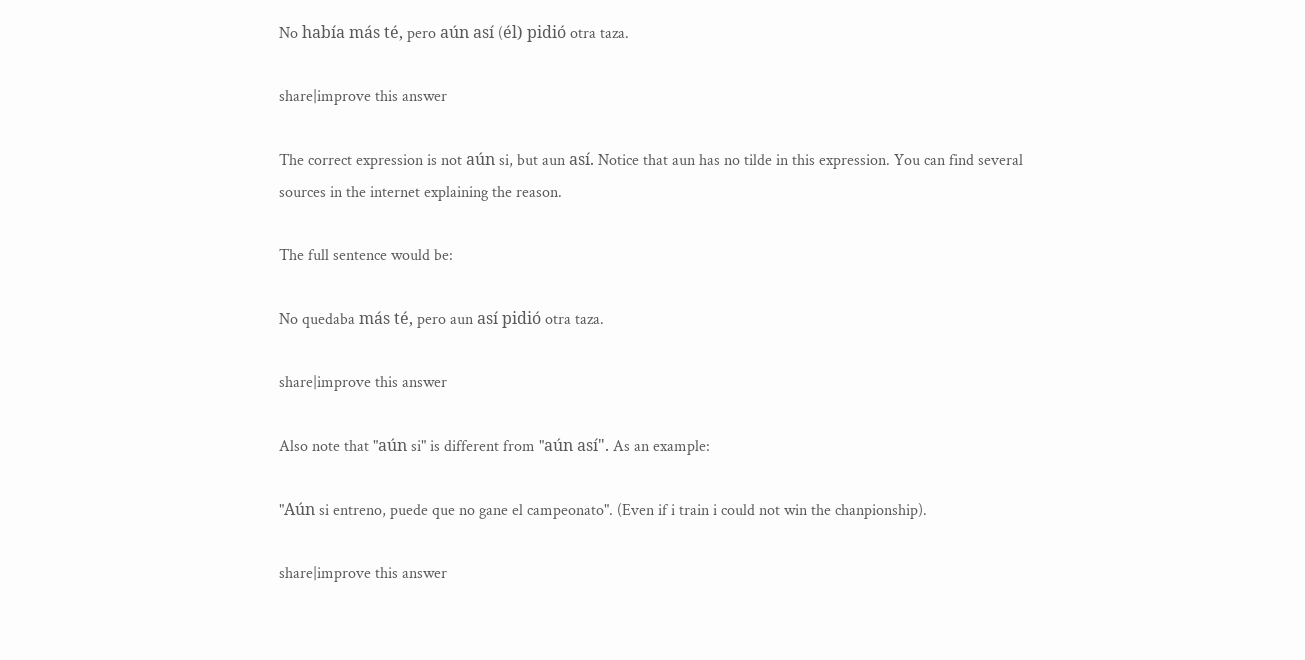No había más té, pero aún así (él) pidió otra taza.

share|improve this answer

The correct expression is not aún si, but aun así. Notice that aun has no tilde in this expression. You can find several sources in the internet explaining the reason.

The full sentence would be:

No quedaba más té, pero aun así pidió otra taza.

share|improve this answer

Also note that "aún si" is different from "aún así". As an example:

"Aún si entreno, puede que no gane el campeonato". (Even if i train i could not win the chanpionship).

share|improve this answer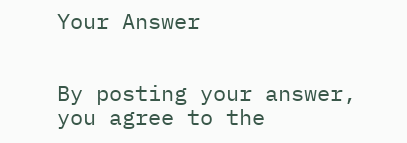Your Answer


By posting your answer, you agree to the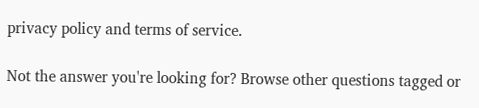privacy policy and terms of service.

Not the answer you're looking for? Browse other questions tagged or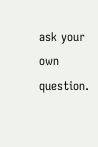ask your own question.